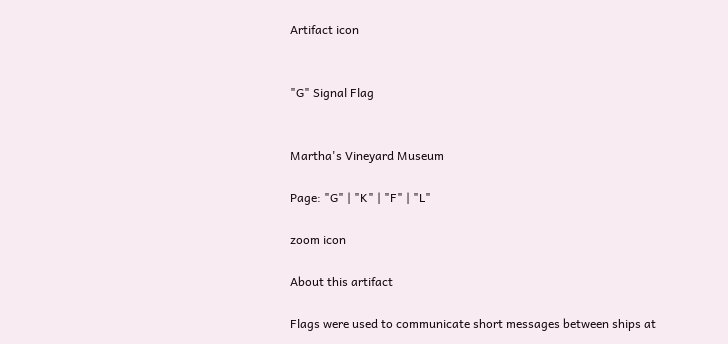Artifact icon


"G" Signal Flag


Martha's Vineyard Museum

Page: "G" | "K" | "F" | "L"

zoom icon

About this artifact

Flags were used to communicate short messages between ships at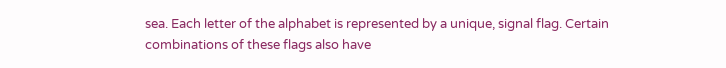sea. Each letter of the alphabet is represented by a unique, signal flag. Certain combinations of these flags also have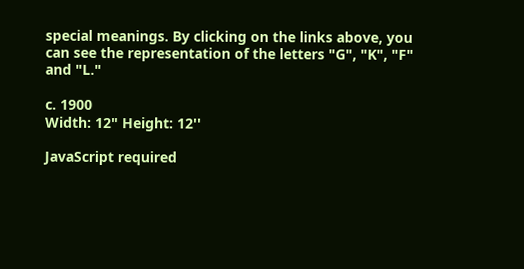special meanings. By clicking on the links above, you can see the representation of the letters "G", "K", "F" and "L."

c. 1900
Width: 12" Height: 12''

JavaScript required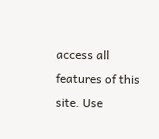access all features of this site. Use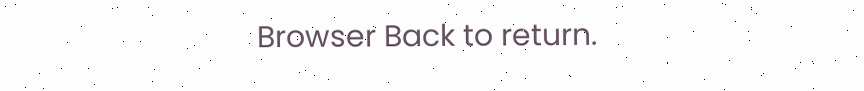Browser Back to return.